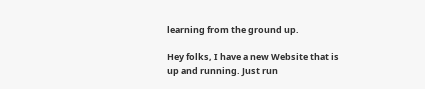learning from the ground up.

Hey folks, I have a new Website that is up and running. Just run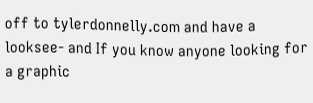off to tylerdonnelly.com and have a looksee- and If you know anyone looking for a graphic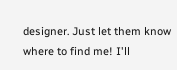designer. Just let them know where to find me! I'll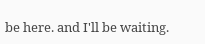be here. and I'll be waiting.